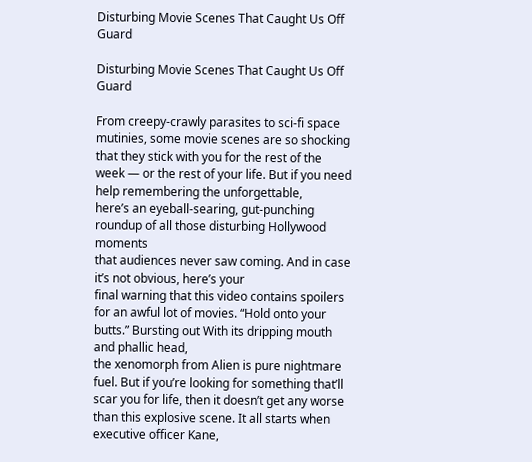Disturbing Movie Scenes That Caught Us Off Guard

Disturbing Movie Scenes That Caught Us Off Guard

From creepy-crawly parasites to sci-fi space
mutinies, some movie scenes are so shocking that they stick with you for the rest of the
week — or the rest of your life. But if you need help remembering the unforgettable,
here’s an eyeball-searing, gut-punching roundup of all those disturbing Hollywood moments
that audiences never saw coming. And in case it’s not obvious, here’s your
final warning that this video contains spoilers for an awful lot of movies. “Hold onto your butts.” Bursting out With its dripping mouth and phallic head,
the xenomorph from Alien is pure nightmare fuel. But if you’re looking for something that’ll
scar you for life, then it doesn’t get any worse than this explosive scene. It all starts when executive officer Kane,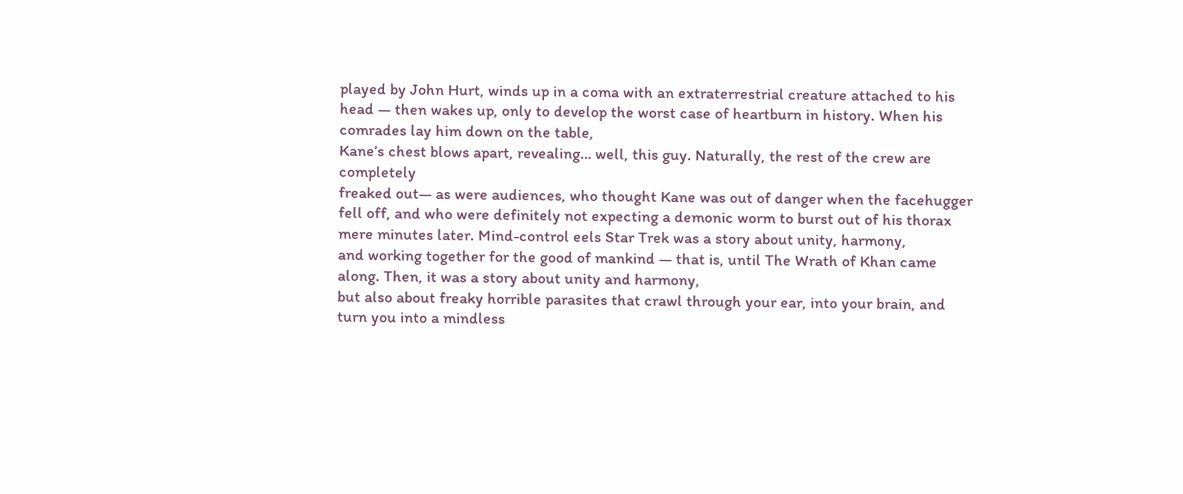played by John Hurt, winds up in a coma with an extraterrestrial creature attached to his
head — then wakes up, only to develop the worst case of heartburn in history. When his comrades lay him down on the table,
Kane’s chest blows apart, revealing… well, this guy. Naturally, the rest of the crew are completely
freaked out— as were audiences, who thought Kane was out of danger when the facehugger
fell off, and who were definitely not expecting a demonic worm to burst out of his thorax
mere minutes later. Mind-control eels Star Trek was a story about unity, harmony,
and working together for the good of mankind — that is, until The Wrath of Khan came
along. Then, it was a story about unity and harmony,
but also about freaky horrible parasites that crawl through your ear, into your brain, and
turn you into a mindless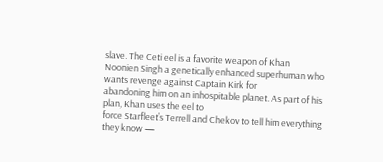slave. The Ceti eel is a favorite weapon of Khan
Noonien Singh a genetically enhanced superhuman who wants revenge against Captain Kirk for
abandoning him on an inhospitable planet. As part of his plan, Khan uses the eel to
force Starfleet’s Terrell and Chekov to tell him everything they know —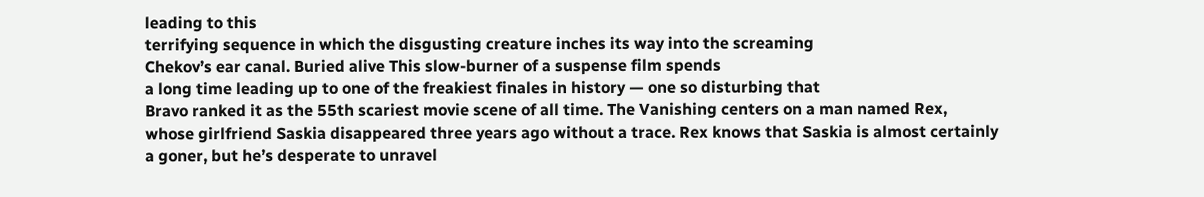leading to this
terrifying sequence in which the disgusting creature inches its way into the screaming
Chekov’s ear canal. Buried alive This slow-burner of a suspense film spends
a long time leading up to one of the freakiest finales in history — one so disturbing that
Bravo ranked it as the 55th scariest movie scene of all time. The Vanishing centers on a man named Rex,
whose girlfriend Saskia disappeared three years ago without a trace. Rex knows that Saskia is almost certainly
a goner, but he’s desperate to unravel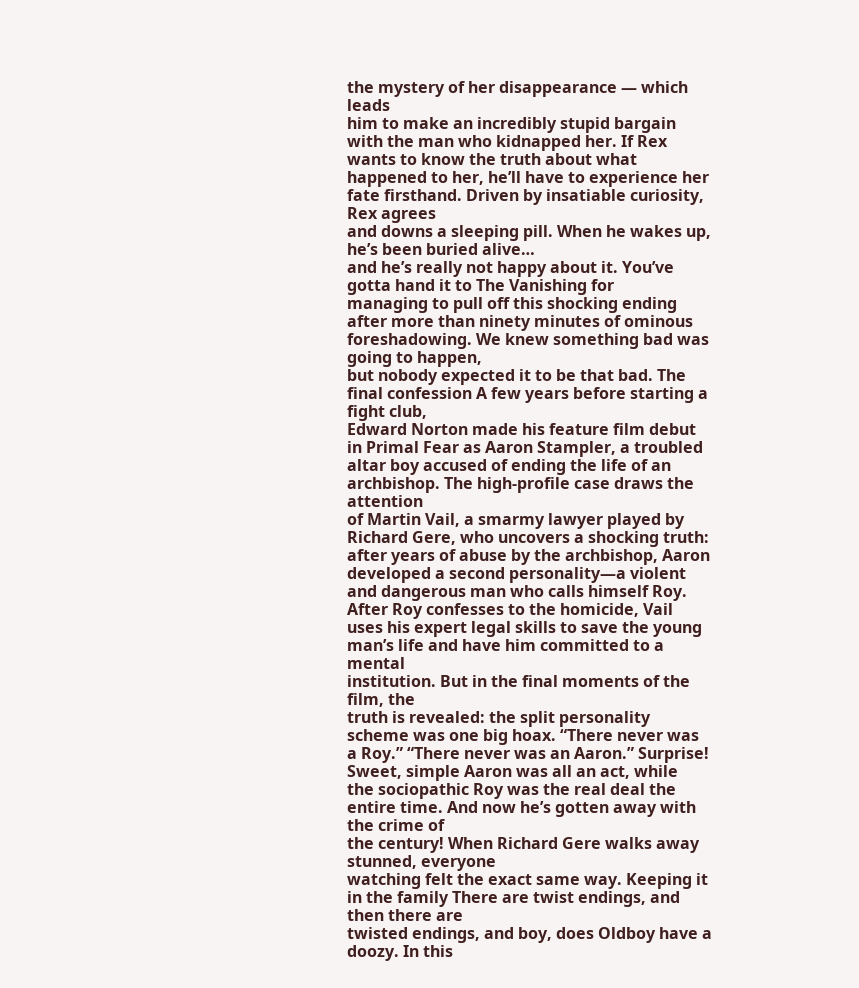the mystery of her disappearance — which leads
him to make an incredibly stupid bargain with the man who kidnapped her. If Rex wants to know the truth about what
happened to her, he’ll have to experience her fate firsthand. Driven by insatiable curiosity, Rex agrees
and downs a sleeping pill. When he wakes up, he’s been buried alive…
and he’s really not happy about it. You’ve gotta hand it to The Vanishing for
managing to pull off this shocking ending after more than ninety minutes of ominous
foreshadowing. We knew something bad was going to happen,
but nobody expected it to be that bad. The final confession A few years before starting a fight club,
Edward Norton made his feature film debut in Primal Fear as Aaron Stampler, a troubled
altar boy accused of ending the life of an archbishop. The high-profile case draws the attention
of Martin Vail, a smarmy lawyer played by Richard Gere, who uncovers a shocking truth:
after years of abuse by the archbishop, Aaron developed a second personality—a violent
and dangerous man who calls himself Roy. After Roy confesses to the homicide, Vail
uses his expert legal skills to save the young man’s life and have him committed to a mental
institution. But in the final moments of the film, the
truth is revealed: the split personality scheme was one big hoax. “There never was a Roy.” “There never was an Aaron.” Surprise! Sweet, simple Aaron was all an act, while
the sociopathic Roy was the real deal the entire time. And now he’s gotten away with the crime of
the century! When Richard Gere walks away stunned, everyone
watching felt the exact same way. Keeping it in the family There are twist endings, and then there are
twisted endings, and boy, does Oldboy have a doozy. In this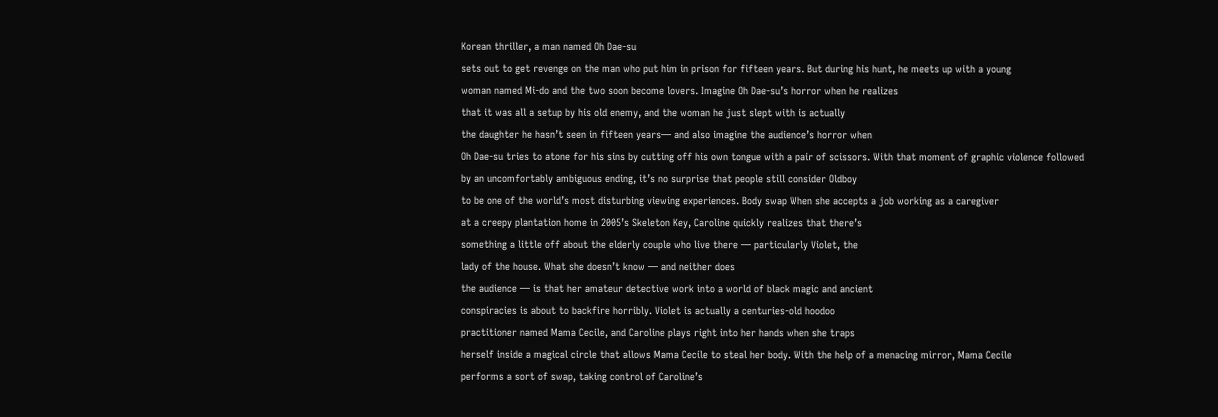Korean thriller, a man named Oh Dae-su
sets out to get revenge on the man who put him in prison for fifteen years. But during his hunt, he meets up with a young
woman named Mi-do and the two soon become lovers. Imagine Oh Dae-su’s horror when he realizes
that it was all a setup by his old enemy, and the woman he just slept with is actually
the daughter he hasn’t seen in fifteen years— and also imagine the audience’s horror when
Oh Dae-su tries to atone for his sins by cutting off his own tongue with a pair of scissors. With that moment of graphic violence followed
by an uncomfortably ambiguous ending, it’s no surprise that people still consider Oldboy
to be one of the world’s most disturbing viewing experiences. Body swap When she accepts a job working as a caregiver
at a creepy plantation home in 2005’s Skeleton Key, Caroline quickly realizes that there’s
something a little off about the elderly couple who live there — particularly Violet, the
lady of the house. What she doesn’t know — and neither does
the audience — is that her amateur detective work into a world of black magic and ancient
conspiracies is about to backfire horribly. Violet is actually a centuries-old hoodoo
practitioner named Mama Cecile, and Caroline plays right into her hands when she traps
herself inside a magical circle that allows Mama Cecile to steal her body. With the help of a menacing mirror, Mama Cecile
performs a sort of swap, taking control of Caroline’s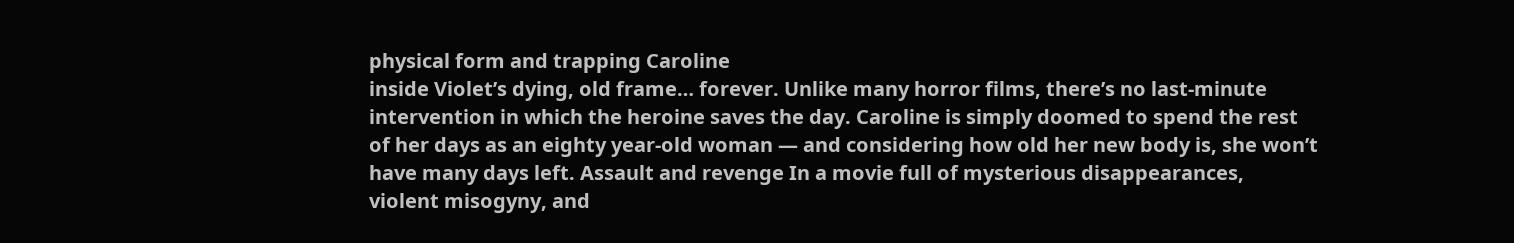physical form and trapping Caroline
inside Violet’s dying, old frame… forever. Unlike many horror films, there’s no last-minute
intervention in which the heroine saves the day. Caroline is simply doomed to spend the rest
of her days as an eighty year-old woman — and considering how old her new body is, she won’t
have many days left. Assault and revenge In a movie full of mysterious disappearances,
violent misogyny, and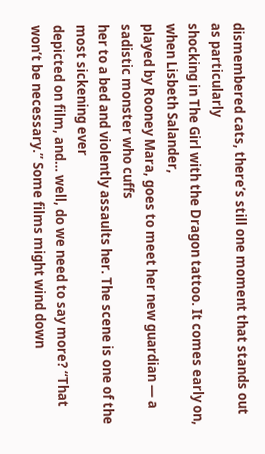dismembered cats, there’s still one moment that stands out as particularly
shocking in The Girl with the Dragon tattoo. It comes early on, when Lisbeth Salander,
played by Rooney Mara, goes to meet her new guardian — a sadistic monster who cuffs
her to a bed and violently assaults her. The scene is one of the most sickening ever
depicted on film, and… well, do we need to say more? “That won’t be necessary.” Some films might wind down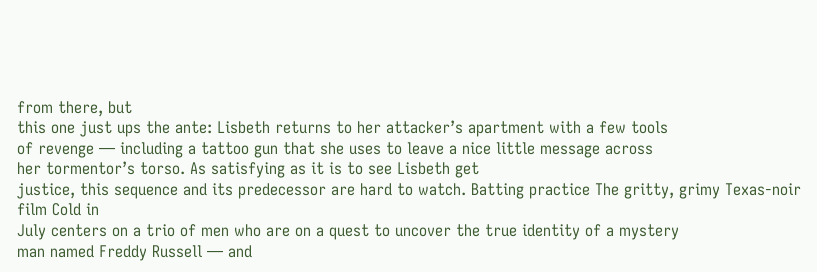from there, but
this one just ups the ante: Lisbeth returns to her attacker’s apartment with a few tools
of revenge — including a tattoo gun that she uses to leave a nice little message across
her tormentor’s torso. As satisfying as it is to see Lisbeth get
justice, this sequence and its predecessor are hard to watch. Batting practice The gritty, grimy Texas-noir film Cold in
July centers on a trio of men who are on a quest to uncover the true identity of a mystery
man named Freddy Russell — and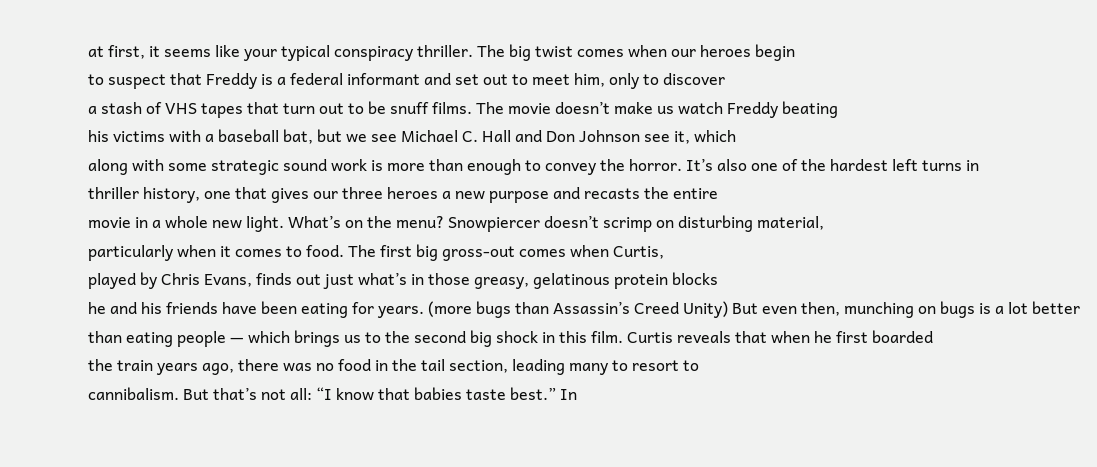at first, it seems like your typical conspiracy thriller. The big twist comes when our heroes begin
to suspect that Freddy is a federal informant and set out to meet him, only to discover
a stash of VHS tapes that turn out to be snuff films. The movie doesn’t make us watch Freddy beating
his victims with a baseball bat, but we see Michael C. Hall and Don Johnson see it, which
along with some strategic sound work is more than enough to convey the horror. It’s also one of the hardest left turns in
thriller history, one that gives our three heroes a new purpose and recasts the entire
movie in a whole new light. What’s on the menu? Snowpiercer doesn’t scrimp on disturbing material,
particularly when it comes to food. The first big gross-out comes when Curtis,
played by Chris Evans, finds out just what’s in those greasy, gelatinous protein blocks
he and his friends have been eating for years. (more bugs than Assassin’s Creed Unity) But even then, munching on bugs is a lot better
than eating people — which brings us to the second big shock in this film. Curtis reveals that when he first boarded
the train years ago, there was no food in the tail section, leading many to resort to
cannibalism. But that’s not all: “I know that babies taste best.” In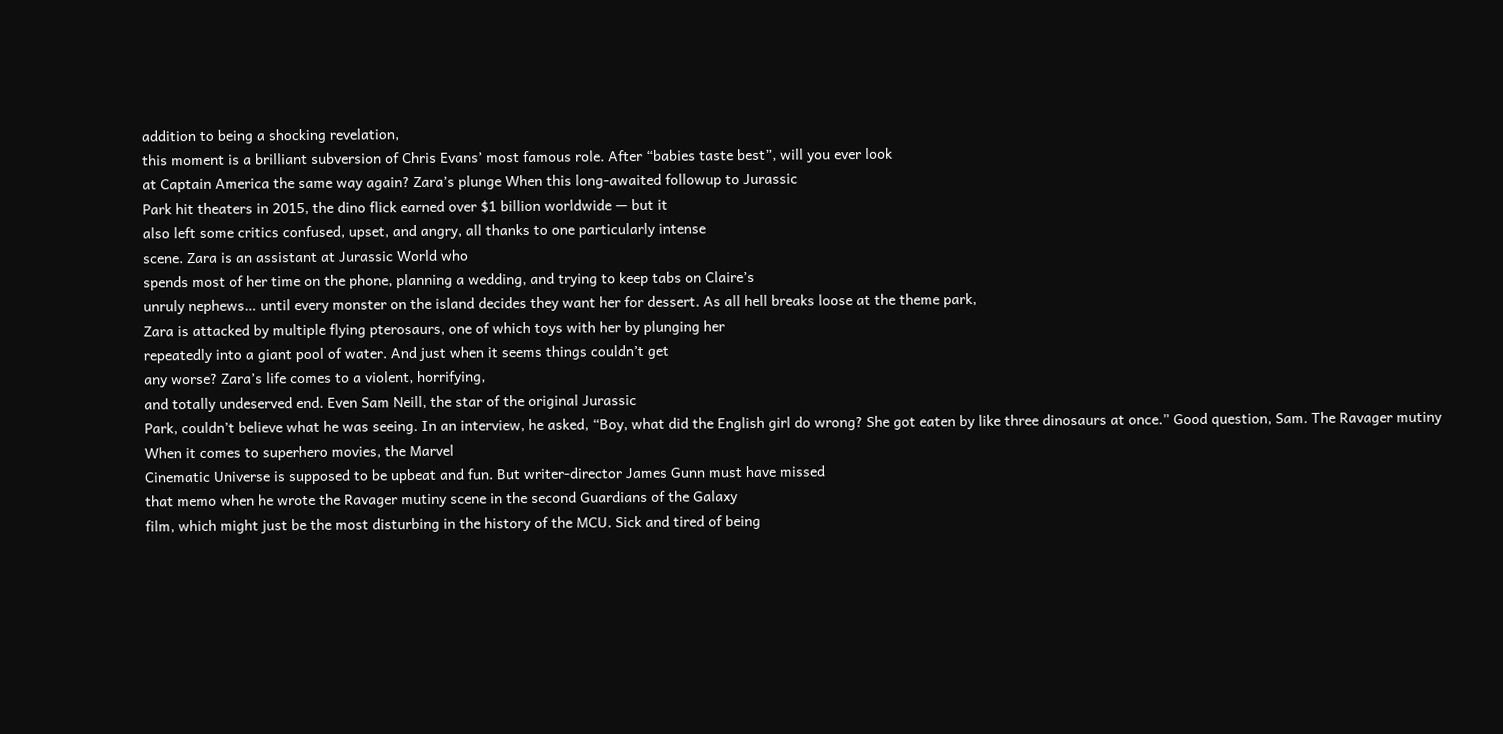addition to being a shocking revelation,
this moment is a brilliant subversion of Chris Evans’ most famous role. After “babies taste best”, will you ever look
at Captain America the same way again? Zara’s plunge When this long-awaited followup to Jurassic
Park hit theaters in 2015, the dino flick earned over $1 billion worldwide — but it
also left some critics confused, upset, and angry, all thanks to one particularly intense
scene. Zara is an assistant at Jurassic World who
spends most of her time on the phone, planning a wedding, and trying to keep tabs on Claire’s
unruly nephews… until every monster on the island decides they want her for dessert. As all hell breaks loose at the theme park,
Zara is attacked by multiple flying pterosaurs, one of which toys with her by plunging her
repeatedly into a giant pool of water. And just when it seems things couldn’t get
any worse? Zara’s life comes to a violent, horrifying,
and totally undeserved end. Even Sam Neill, the star of the original Jurassic
Park, couldn’t believe what he was seeing. In an interview, he asked, “Boy, what did the English girl do wrong? She got eaten by like three dinosaurs at once.” Good question, Sam. The Ravager mutiny When it comes to superhero movies, the Marvel
Cinematic Universe is supposed to be upbeat and fun. But writer-director James Gunn must have missed
that memo when he wrote the Ravager mutiny scene in the second Guardians of the Galaxy
film, which might just be the most disturbing in the history of the MCU. Sick and tired of being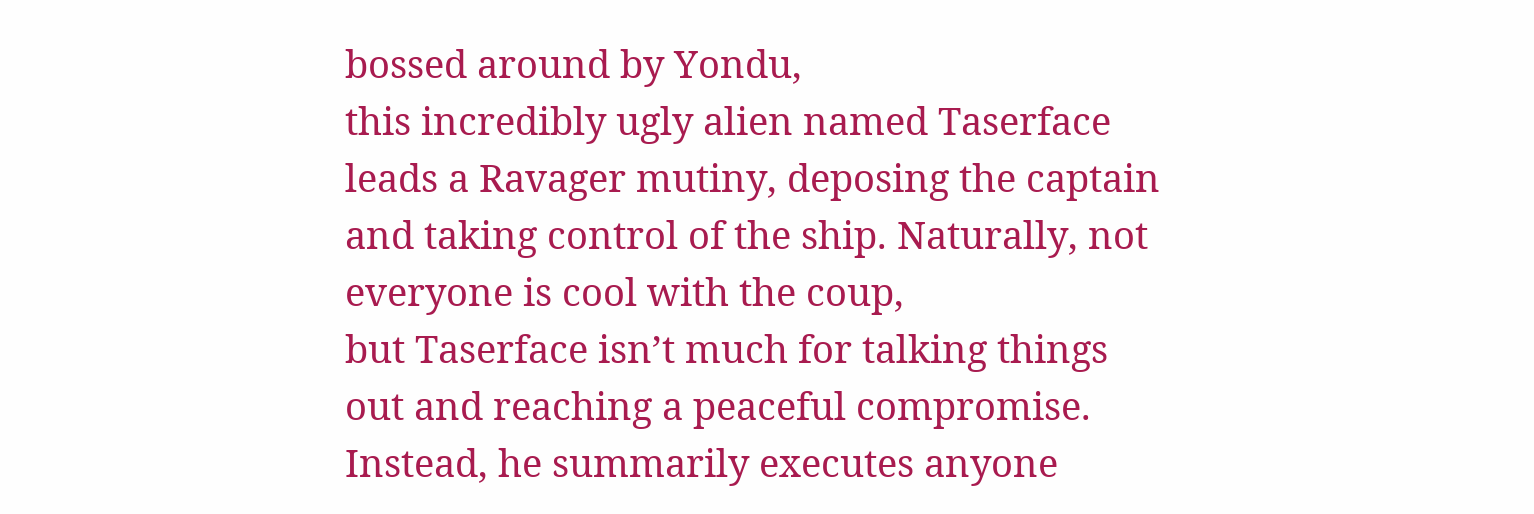bossed around by Yondu,
this incredibly ugly alien named Taserface leads a Ravager mutiny, deposing the captain
and taking control of the ship. Naturally, not everyone is cool with the coup,
but Taserface isn’t much for talking things out and reaching a peaceful compromise. Instead, he summarily executes anyone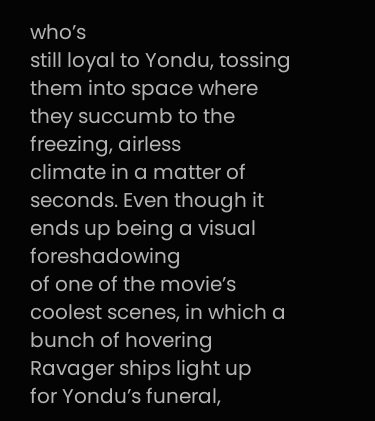who’s
still loyal to Yondu, tossing them into space where they succumb to the freezing, airless
climate in a matter of seconds. Even though it ends up being a visual foreshadowing
of one of the movie’s coolest scenes, in which a bunch of hovering Ravager ships light up
for Yondu’s funeral,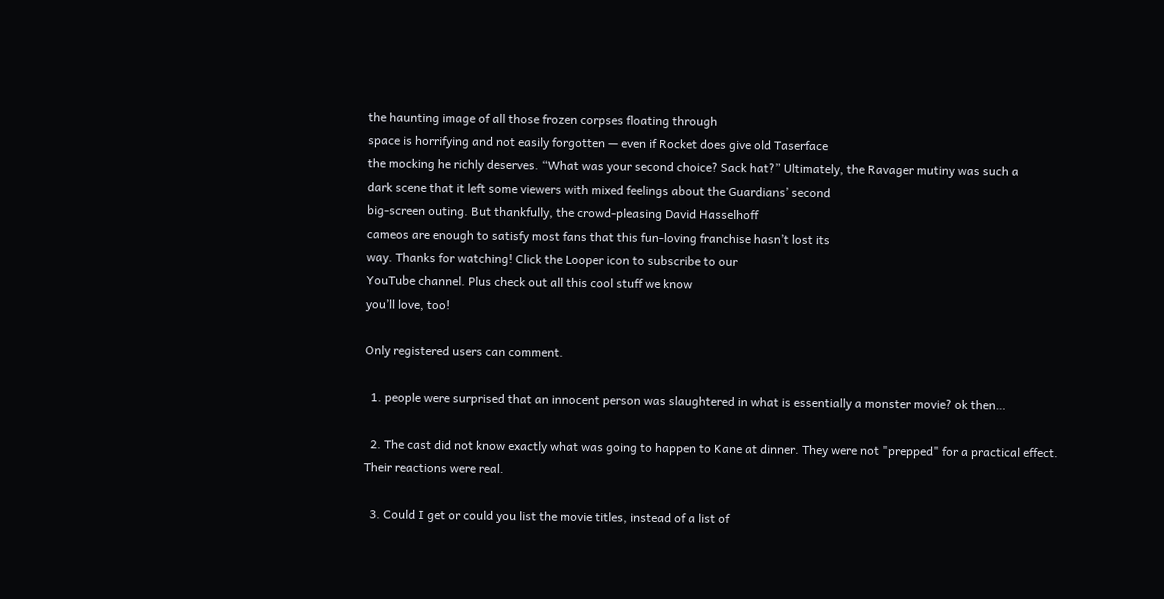the haunting image of all those frozen corpses floating through
space is horrifying and not easily forgotten — even if Rocket does give old Taserface
the mocking he richly deserves. “What was your second choice? Sack hat?” Ultimately, the Ravager mutiny was such a
dark scene that it left some viewers with mixed feelings about the Guardians’ second
big-screen outing. But thankfully, the crowd-pleasing David Hasselhoff
cameos are enough to satisfy most fans that this fun-loving franchise hasn’t lost its
way. Thanks for watching! Click the Looper icon to subscribe to our
YouTube channel. Plus check out all this cool stuff we know
you’ll love, too!

Only registered users can comment.

  1. people were surprised that an innocent person was slaughtered in what is essentially a monster movie? ok then…

  2. The cast did not know exactly what was going to happen to Kane at dinner. They were not "prepped" for a practical effect. Their reactions were real.

  3. Could I get or could you list the movie titles, instead of a list of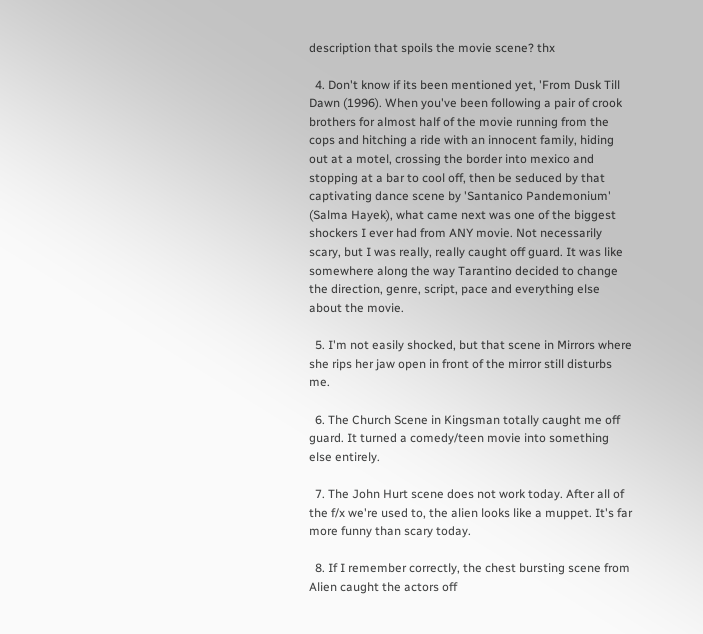description that spoils the movie scene? thx

  4. Don't know if its been mentioned yet, 'From Dusk Till Dawn (1996). When you've been following a pair of crook brothers for almost half of the movie running from the cops and hitching a ride with an innocent family, hiding out at a motel, crossing the border into mexico and stopping at a bar to cool off, then be seduced by that captivating dance scene by 'Santanico Pandemonium' (Salma Hayek), what came next was one of the biggest shockers I ever had from ANY movie. Not necessarily scary, but I was really, really caught off guard. It was like somewhere along the way Tarantino decided to change the direction, genre, script, pace and everything else about the movie.

  5. I'm not easily shocked, but that scene in Mirrors where she rips her jaw open in front of the mirror still disturbs me.

  6. The Church Scene in Kingsman totally caught me off guard. It turned a comedy/teen movie into something else entirely.

  7. The John Hurt scene does not work today. After all of the f/x we're used to, the alien looks like a muppet. It's far more funny than scary today.

  8. If I remember correctly, the chest bursting scene from Alien caught the actors off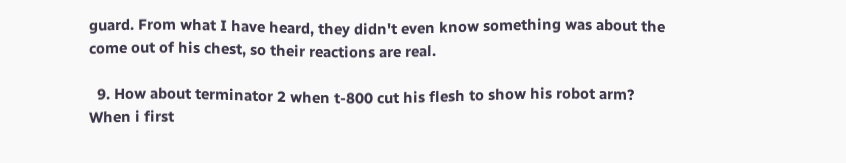guard. From what I have heard, they didn't even know something was about the come out of his chest, so their reactions are real.

  9. How about terminator 2 when t-800 cut his flesh to show his robot arm? When i first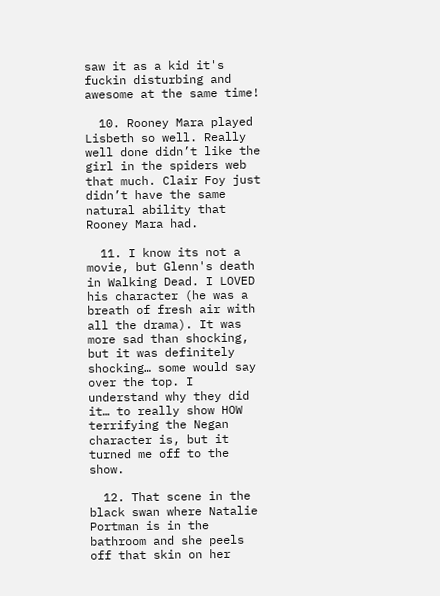saw it as a kid it's fuckin disturbing and awesome at the same time!

  10. Rooney Mara played Lisbeth so well. Really well done didn’t like the girl in the spiders web that much. Clair Foy just didn’t have the same natural ability that Rooney Mara had.

  11. I know its not a movie, but Glenn's death in Walking Dead. I LOVED his character (he was a breath of fresh air with all the drama). It was more sad than shocking, but it was definitely shocking… some would say over the top. I understand why they did it… to really show HOW terrifying the Negan character is, but it turned me off to the show.

  12. That scene in the black swan where Natalie Portman is in the bathroom and she peels off that skin on her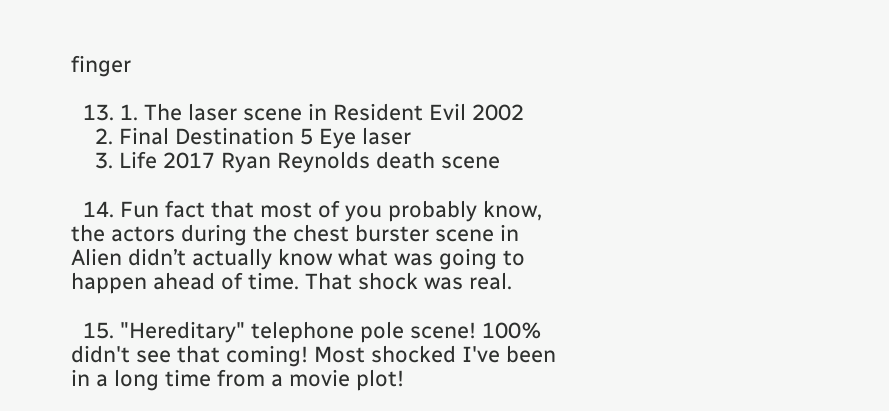finger

  13. 1. The laser scene in Resident Evil 2002
    2. Final Destination 5 Eye laser
    3. Life 2017 Ryan Reynolds death scene

  14. Fun fact that most of you probably know, the actors during the chest burster scene in Alien didn’t actually know what was going to happen ahead of time. That shock was real.

  15. "Hereditary" telephone pole scene! 100% didn't see that coming! Most shocked I've been in a long time from a movie plot!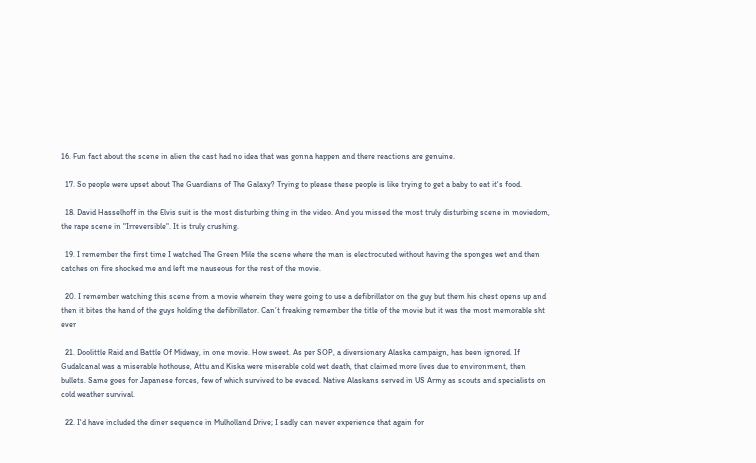16. Fun fact about the scene in alien the cast had no idea that was gonna happen and there reactions are genuine.

  17. So people were upset about The Guardians of The Galaxy? Trying to please these people is like trying to get a baby to eat it's food.

  18. David Hasselhoff in the Elvis suit is the most disturbing thing in the video. And you missed the most truly disturbing scene in moviedom, the rape scene in "Irreversible". It is truly crushing.

  19. I remember the first time I watched The Green Mile the scene where the man is electrocuted without having the sponges wet and then catches on fire shocked me and left me nauseous for the rest of the movie.

  20. I remember watching this scene from a movie wherein they were going to use a defibrillator on the guy but them his chest opens up and then it bites the hand of the guys holding the defibrillator. Can’t freaking remember the title of the movie but it was the most memorable sht ever

  21. Doolittle Raid and Battle Of Midway, in one movie. How sweet. As per SOP, a diversionary Alaska campaign, has been ignored. If Gudalcanal was a miserable hothouse, Attu and Kiska were miserable cold wet death, that claimed more lives due to environment, then bullets. Same goes for Japanese forces, few of which survived to be evaced. Native Alaskans served in US Army as scouts and specialists on cold weather survival.

  22. I'd have included the diner sequence in Mulholland Drive; I sadly can never experience that again for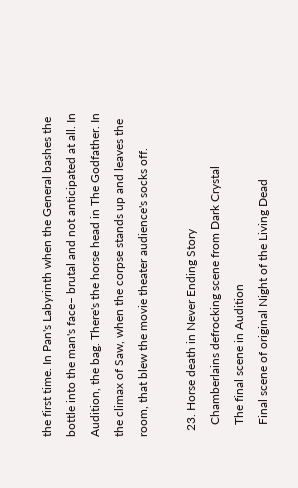the first time. In Pan's Labyrinth when the General bashes the bottle into the man's face– brutal and not anticipated at all. In Audition, the bag. There's the horse head in The Godfather. In the climax of Saw, when the corpse stands up and leaves the room, that blew the movie theater audience's socks off.

  23. Horse death in Never Ending Story
    Chamberlains defrocking scene from Dark Crystal
    The final scene in Audition
    Final scene of original Night of the Living Dead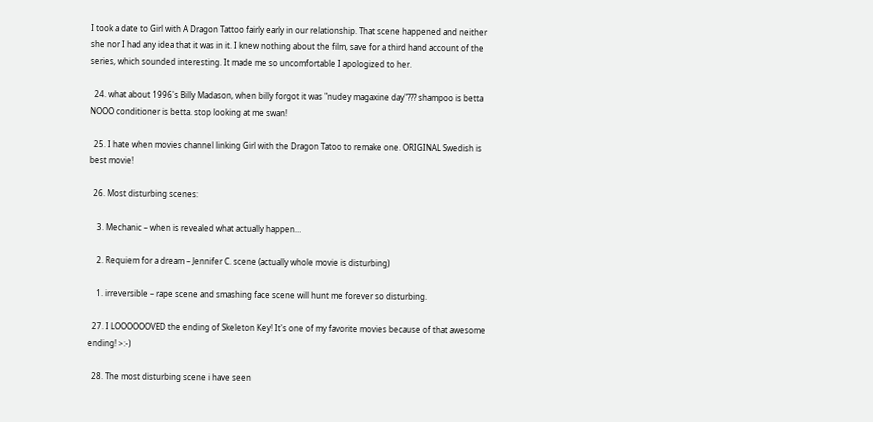I took a date to Girl with A Dragon Tattoo fairly early in our relationship. That scene happened and neither she nor I had any idea that it was in it. I knew nothing about the film, save for a third hand account of the series, which sounded interesting. It made me so uncomfortable I apologized to her.

  24. what about 1996's Billy Madason, when billy forgot it was "nudey magaxine day"??? shampoo is betta NOOO conditioner is betta. stop looking at me swan!

  25. I hate when movies channel linking Girl with the Dragon Tatoo to remake one. ORIGINAL Swedish is best movie!

  26. Most disturbing scenes:

    3. Mechanic – when is revealed what actually happen…

    2. Requiem for a dream – Jennifer C. scene (actually whole movie is disturbing)

    1. irreversible – rape scene and smashing face scene will hunt me forever so disturbing.

  27. I LOOOOOOVED the ending of Skeleton Key! It's one of my favorite movies because of that awesome ending! >:-)

  28. The most disturbing scene i have seen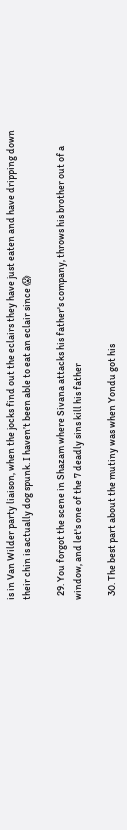is in Van Wilder party liaison, when the jocks find out the eclairs they have just eaten and have dripping down their chin is actually dog spunk. I haven’t been able to eat an eclair since 😱

  29. You forgot the scene in Shazam where Sivana attacks his father's company, throws his brother out of a window, and let's one of the 7 deadly sins kill his father

  30. The best part about the mutiny was when Yondu got his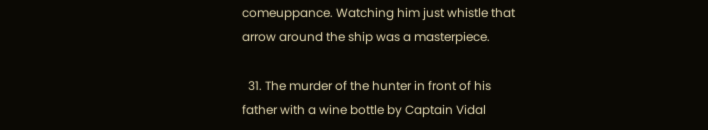comeuppance. Watching him just whistle that arrow around the ship was a masterpiece.

  31. The murder of the hunter in front of his father with a wine bottle by Captain Vidal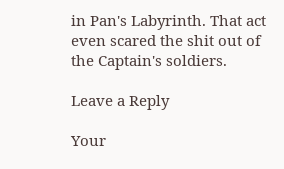in Pan's Labyrinth. That act even scared the shit out of the Captain's soldiers.

Leave a Reply

Your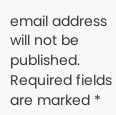email address will not be published. Required fields are marked *